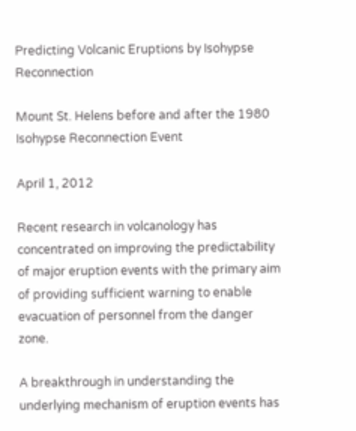Predicting Volcanic Eruptions by Isohypse Reconnection

Mount St. Helens before and after the 1980 Isohypse Reconnection Event

April 1, 2012

Recent research in volcanology has concentrated on improving the predictability of major eruption events with the primary aim of providing sufficient warning to enable evacuation of personnel from the danger zone.

A breakthrough in understanding the underlying mechanism of eruption events has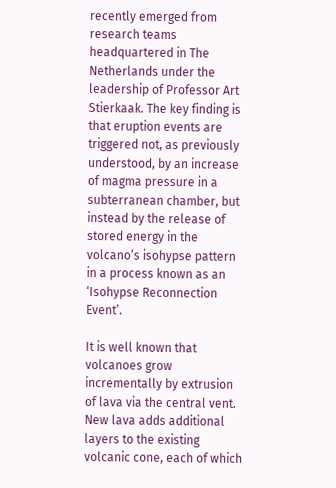recently emerged from research teams headquartered in The Netherlands under the leadership of Professor Art Stierkaak. The key finding is that eruption events are triggered not, as previously understood, by an increase of magma pressure in a subterranean chamber, but instead by the release of stored energy in the volcano’s isohypse pattern in a process known as an ‘Isohypse Reconnection Event’.

It is well known that volcanoes grow incrementally by extrusion of lava via the central vent. New lava adds additional layers to the existing volcanic cone, each of which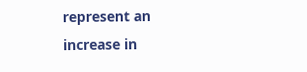represent an increase in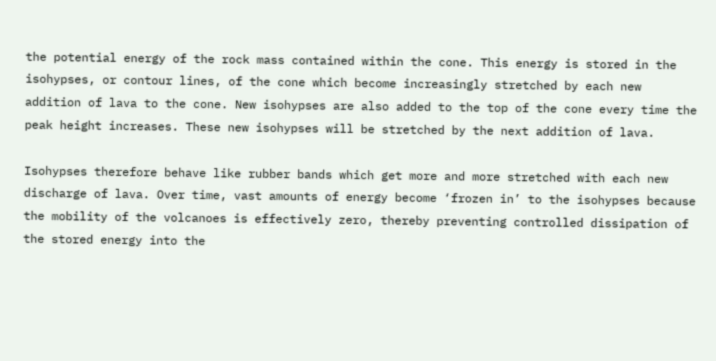the potential energy of the rock mass contained within the cone. This energy is stored in the isohypses, or contour lines, of the cone which become increasingly stretched by each new addition of lava to the cone. New isohypses are also added to the top of the cone every time the peak height increases. These new isohypses will be stretched by the next addition of lava.

Isohypses therefore behave like rubber bands which get more and more stretched with each new discharge of lava. Over time, vast amounts of energy become ‘frozen in’ to the isohypses because the mobility of the volcanoes is effectively zero, thereby preventing controlled dissipation of the stored energy into the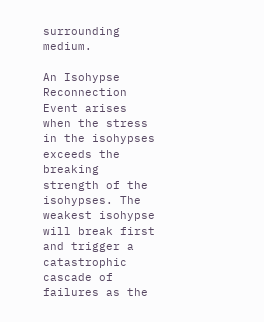surrounding medium.

An Isohypse Reconnection Event arises when the stress in the isohypses exceeds the breaking strength of the isohypses. The weakest isohypse will break first and trigger a catastrophic cascade of failures as the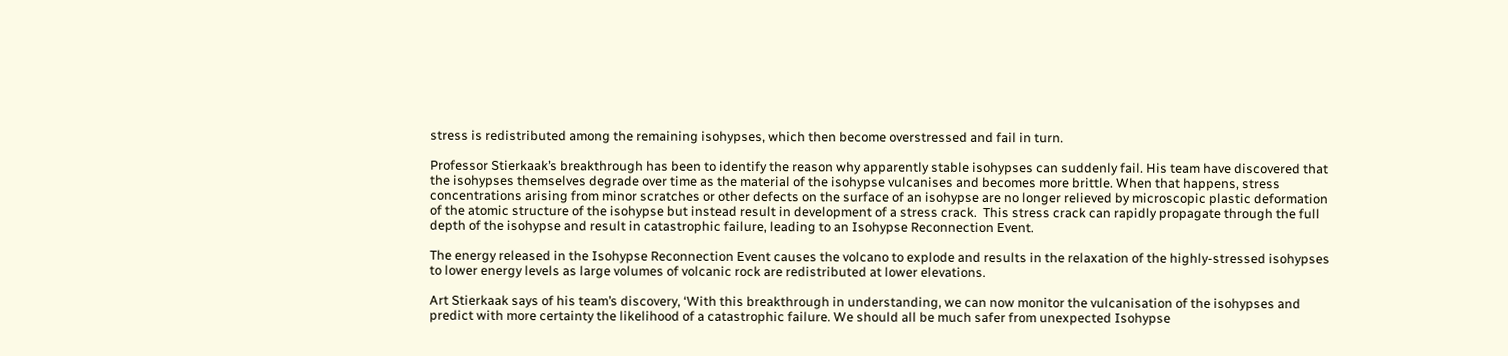stress is redistributed among the remaining isohypses, which then become overstressed and fail in turn.

Professor Stierkaak’s breakthrough has been to identify the reason why apparently stable isohypses can suddenly fail. His team have discovered that the isohypses themselves degrade over time as the material of the isohypse vulcanises and becomes more brittle. When that happens, stress concentrations arising from minor scratches or other defects on the surface of an isohypse are no longer relieved by microscopic plastic deformation of the atomic structure of the isohypse but instead result in development of a stress crack.  This stress crack can rapidly propagate through the full depth of the isohypse and result in catastrophic failure, leading to an Isohypse Reconnection Event.

The energy released in the Isohypse Reconnection Event causes the volcano to explode and results in the relaxation of the highly-stressed isohypses to lower energy levels as large volumes of volcanic rock are redistributed at lower elevations.

Art Stierkaak says of his team’s discovery, ‘With this breakthrough in understanding, we can now monitor the vulcanisation of the isohypses and predict with more certainty the likelihood of a catastrophic failure. We should all be much safer from unexpected Isohypse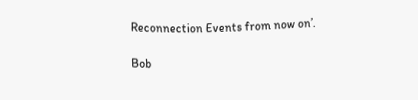Reconnection Events from now on’.

Bob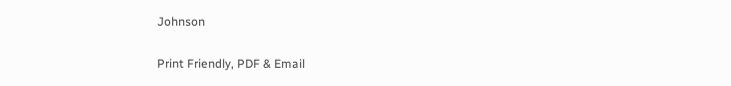Johnson

Print Friendly, PDF & Email